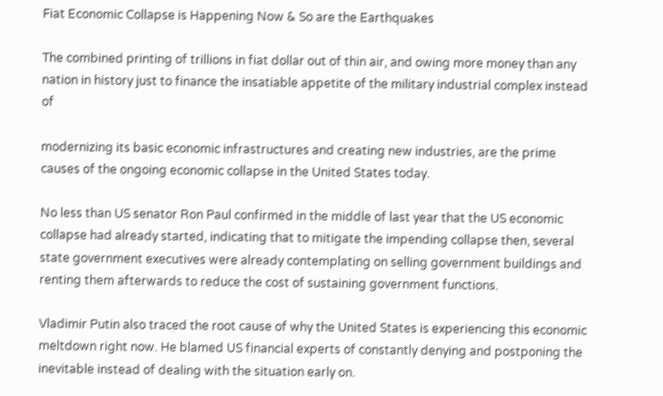Fiat Economic Collapse is Happening Now & So are the Earthquakes

The combined printing of trillions in fiat dollar out of thin air, and owing more money than any nation in history just to finance the insatiable appetite of the military industrial complex instead of

modernizing its basic economic infrastructures and creating new industries, are the prime causes of the ongoing economic collapse in the United States today.

No less than US senator Ron Paul confirmed in the middle of last year that the US economic collapse had already started, indicating that to mitigate the impending collapse then, several state government executives were already contemplating on selling government buildings and renting them afterwards to reduce the cost of sustaining government functions.

Vladimir Putin also traced the root cause of why the United States is experiencing this economic meltdown right now. He blamed US financial experts of constantly denying and postponing the inevitable instead of dealing with the situation early on.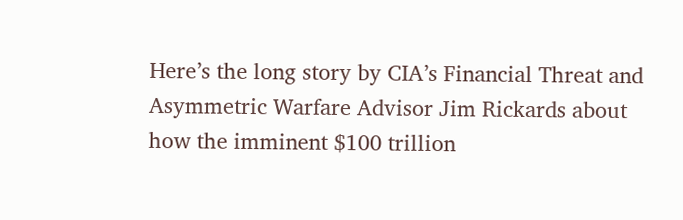Here’s the long story by CIA’s Financial Threat and Asymmetric Warfare Advisor Jim Rickards about how the imminent $100 trillion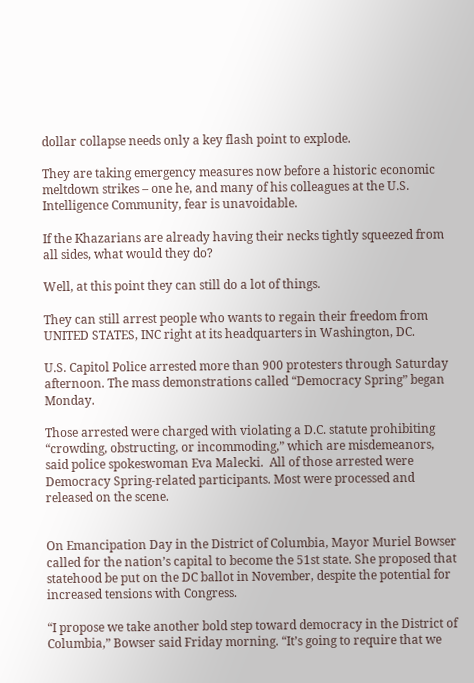dollar collapse needs only a key flash point to explode.

They are taking emergency measures now before a historic economic meltdown strikes – one he, and many of his colleagues at the U.S. Intelligence Community, fear is unavoidable.

If the Khazarians are already having their necks tightly squeezed from all sides, what would they do?

Well, at this point they can still do a lot of things.

They can still arrest people who wants to regain their freedom from UNITED STATES, INC right at its headquarters in Washington, DC.

U.S. Capitol Police arrested more than 900 protesters through Saturday afternoon. The mass demonstrations called “Democracy Spring” began Monday.

Those arrested were charged with violating a D.C. statute prohibiting “crowding, obstructing, or incommoding,” which are misdemeanors, said police spokeswoman Eva Malecki.  All of those arrested were Democracy Spring-related participants. Most were processed and released on the scene.


On Emancipation Day in the District of Columbia, Mayor Muriel Bowser called for the nation’s capital to become the 51st state. She proposed that statehood be put on the DC ballot in November, despite the potential for increased tensions with Congress.

“I propose we take another bold step toward democracy in the District of Columbia,” Bowser said Friday morning. “It’s going to require that we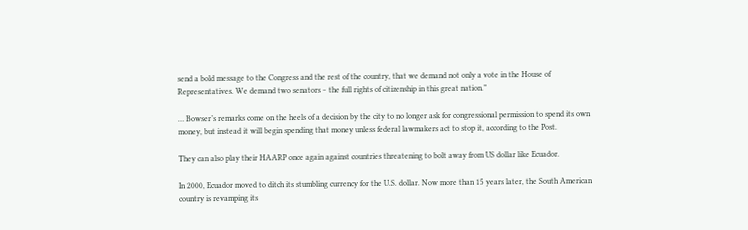send a bold message to the Congress and the rest of the country, that we demand not only a vote in the House of Representatives. We demand two senators ‒ the full rights of citizenship in this great nation.”

… Bowser’s remarks come on the heels of a decision by the city to no longer ask for congressional permission to spend its own money, but instead it will begin spending that money unless federal lawmakers act to stop it, according to the Post.

They can also play their HAARP once again against countries threatening to bolt away from US dollar like Ecuador.

In 2000, Ecuador moved to ditch its stumbling currency for the U.S. dollar. Now more than 15 years later, the South American country is revamping its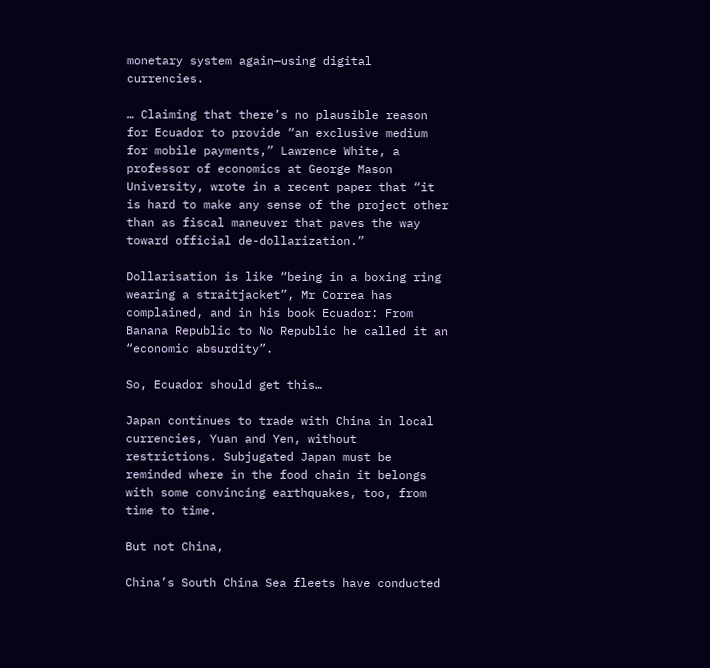monetary system again—using digital currencies.

… Claiming that there’s no plausible reason for Ecuador to provide “an exclusive medium for mobile payments,” Lawrence White, a professor of economics at George Mason University, wrote in a recent paper that “it is hard to make any sense of the project other than as fiscal maneuver that paves the way toward official de-dollarization.”

Dollarisation is like “being in a boxing ring wearing a straitjacket”, Mr Correa has complained, and in his book Ecuador: From Banana Republic to No Republic he called it an “economic absurdity”.

So, Ecuador should get this…

Japan continues to trade with China in local currencies, Yuan and Yen, without restrictions. Subjugated Japan must be reminded where in the food chain it belongs with some convincing earthquakes, too, from time to time.

But not China,

China’s South China Sea fleets have conducted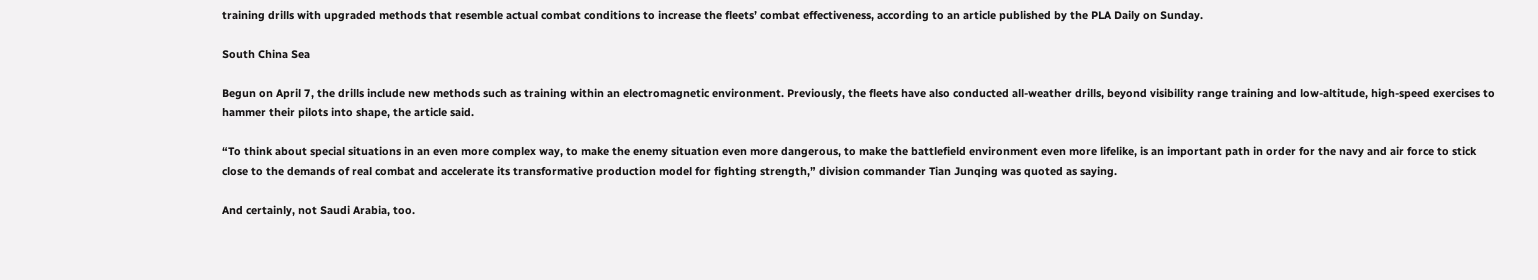training drills with upgraded methods that resemble actual combat conditions to increase the fleets’ combat effectiveness, according to an article published by the PLA Daily on Sunday.

South China Sea

Begun on April 7, the drills include new methods such as training within an electromagnetic environment. Previously, the fleets have also conducted all-weather drills, beyond visibility range training and low-altitude, high-speed exercises to hammer their pilots into shape, the article said.

“To think about special situations in an even more complex way, to make the enemy situation even more dangerous, to make the battlefield environment even more lifelike, is an important path in order for the navy and air force to stick close to the demands of real combat and accelerate its transformative production model for fighting strength,” division commander Tian Junqing was quoted as saying.

And certainly, not Saudi Arabia, too.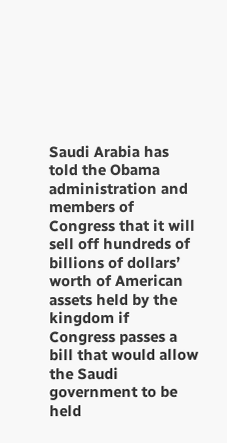Saudi Arabia has told the Obama administration and members of Congress that it will sell off hundreds of billions of dollars’ worth of American assets held by the kingdom if Congress passes a bill that would allow the Saudi government to be held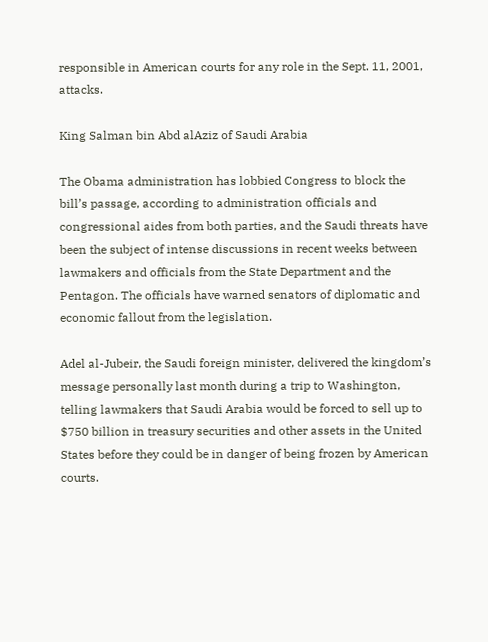responsible in American courts for any role in the Sept. 11, 2001, attacks.

King Salman bin Abd alAziz of Saudi Arabia

The Obama administration has lobbied Congress to block the bill’s passage, according to administration officials and congressional aides from both parties, and the Saudi threats have been the subject of intense discussions in recent weeks between lawmakers and officials from the State Department and the Pentagon. The officials have warned senators of diplomatic and economic fallout from the legislation.

Adel al-Jubeir, the Saudi foreign minister, delivered the kingdom’s message personally last month during a trip to Washington, telling lawmakers that Saudi Arabia would be forced to sell up to $750 billion in treasury securities and other assets in the United States before they could be in danger of being frozen by American courts.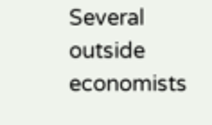Several outside economists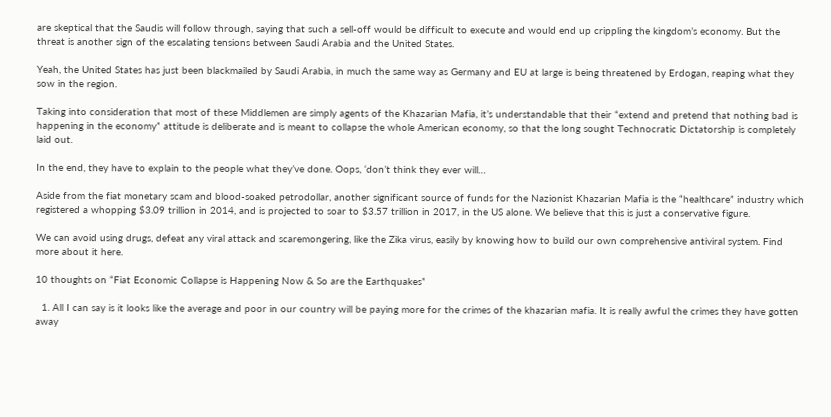are skeptical that the Saudis will follow through, saying that such a sell-off would be difficult to execute and would end up crippling the kingdom’s economy. But the threat is another sign of the escalating tensions between Saudi Arabia and the United States.

Yeah, the United States has just been blackmailed by Saudi Arabia, in much the same way as Germany and EU at large is being threatened by Erdogan, reaping what they sow in the region.

Taking into consideration that most of these Middlemen are simply agents of the Khazarian Mafia, it’s understandable that their “extend and pretend that nothing bad is happening in the economy” attitude is deliberate and is meant to collapse the whole American economy, so that the long sought Technocratic Dictatorship is completely laid out.

In the end, they have to explain to the people what they’ve done. Oops, ‘don’t think they ever will…

Aside from the fiat monetary scam and blood-soaked petrodollar, another significant source of funds for the Nazionist Khazarian Mafia is the “healthcare” industry which registered a whopping $3.09 trillion in 2014, and is projected to soar to $3.57 trillion in 2017, in the US alone. We believe that this is just a conservative figure.

We can avoid using drugs, defeat any viral attack and scaremongering, like the Zika virus, easily by knowing how to build our own comprehensive antiviral system. Find more about it here.

10 thoughts on “Fiat Economic Collapse is Happening Now & So are the Earthquakes”

  1. All I can say is it looks like the average and poor in our country will be paying more for the crimes of the khazarian mafia. It is really awful the crimes they have gotten away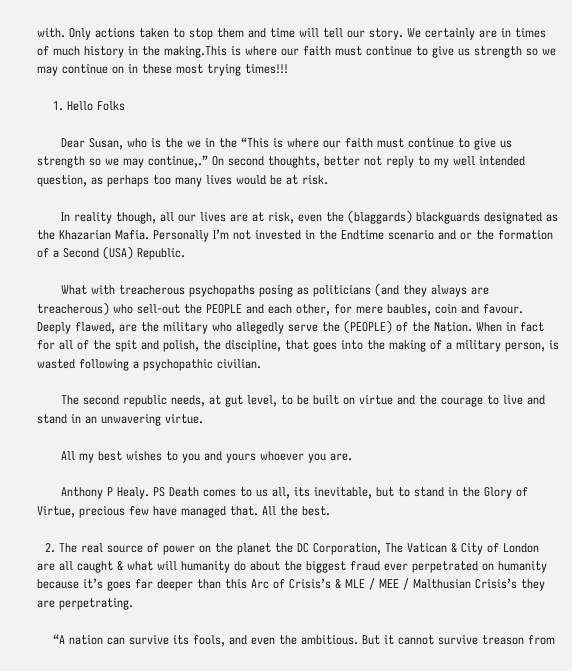with. Only actions taken to stop them and time will tell our story. We certainly are in times of much history in the making.This is where our faith must continue to give us strength so we may continue on in these most trying times!!!

    1. Hello Folks

      Dear Susan, who is the we in the “This is where our faith must continue to give us strength so we may continue,.” On second thoughts, better not reply to my well intended question, as perhaps too many lives would be at risk.

      In reality though, all our lives are at risk, even the (blaggards) blackguards designated as the Khazarian Mafia. Personally I’m not invested in the Endtime scenario and or the formation of a Second (USA) Republic.

      What with treacherous psychopaths posing as politicians (and they always are treacherous) who sell-out the PEOPLE and each other, for mere baubles, coin and favour. Deeply flawed, are the military who allegedly serve the (PEOPLE) of the Nation. When in fact for all of the spit and polish, the discipline, that goes into the making of a military person, is wasted following a psychopathic civilian.

      The second republic needs, at gut level, to be built on virtue and the courage to live and stand in an unwavering virtue.

      All my best wishes to you and yours whoever you are.

      Anthony P Healy. PS Death comes to us all, its inevitable, but to stand in the Glory of Virtue, precious few have managed that. All the best.

  2. The real source of power on the planet the DC Corporation, The Vatican & City of London are all caught & what will humanity do about the biggest fraud ever perpetrated on humanity because it’s goes far deeper than this Arc of Crisis’s & MLE / MEE / Malthusian Crisis’s they are perpetrating.

    “A nation can survive its fools, and even the ambitious. But it cannot survive treason from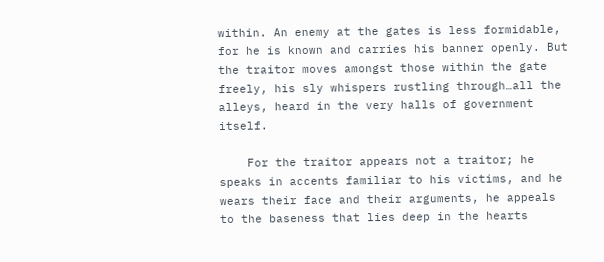within. An enemy at the gates is less formidable, for he is known and carries his banner openly. But the traitor moves amongst those within the gate freely, his sly whispers rustling through…all the alleys, heard in the very halls of government itself.

    For the traitor appears not a traitor; he speaks in accents familiar to his victims, and he wears their face and their arguments, he appeals to the baseness that lies deep in the hearts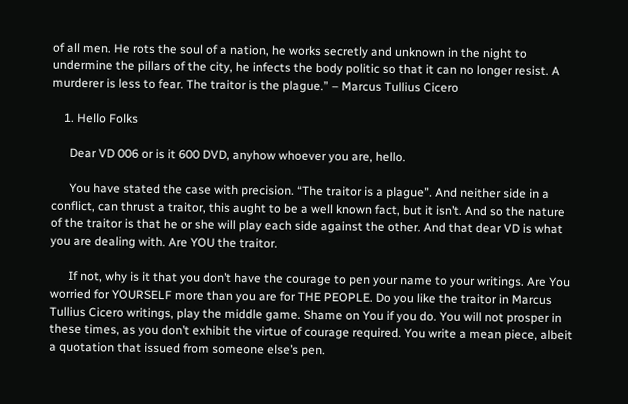of all men. He rots the soul of a nation, he works secretly and unknown in the night to undermine the pillars of the city, he infects the body politic so that it can no longer resist. A murderer is less to fear. The traitor is the plague.” – Marcus Tullius Cicero

    1. Hello Folks

      Dear VD 006 or is it 600 DVD, anyhow whoever you are, hello.

      You have stated the case with precision. “The traitor is a plague”. And neither side in a conflict, can thrust a traitor, this aught to be a well known fact, but it isn’t. And so the nature of the traitor is that he or she will play each side against the other. And that dear VD is what you are dealing with. Are YOU the traitor.

      If not, why is it that you don’t have the courage to pen your name to your writings. Are You worried for YOURSELF more than you are for THE PEOPLE. Do you like the traitor in Marcus Tullius Cicero writings, play the middle game. Shame on You if you do. You will not prosper in these times, as you don’t exhibit the virtue of courage required. You write a mean piece, albeit a quotation that issued from someone else’s pen.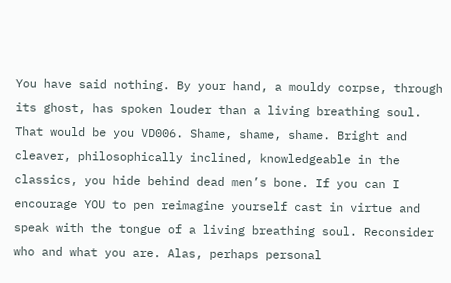You have said nothing. By your hand, a mouldy corpse, through its ghost, has spoken louder than a living breathing soul. That would be you VD006. Shame, shame, shame. Bright and cleaver, philosophically inclined, knowledgeable in the classics, you hide behind dead men’s bone. If you can I encourage YOU to pen reimagine yourself cast in virtue and speak with the tongue of a living breathing soul. Reconsider who and what you are. Alas, perhaps personal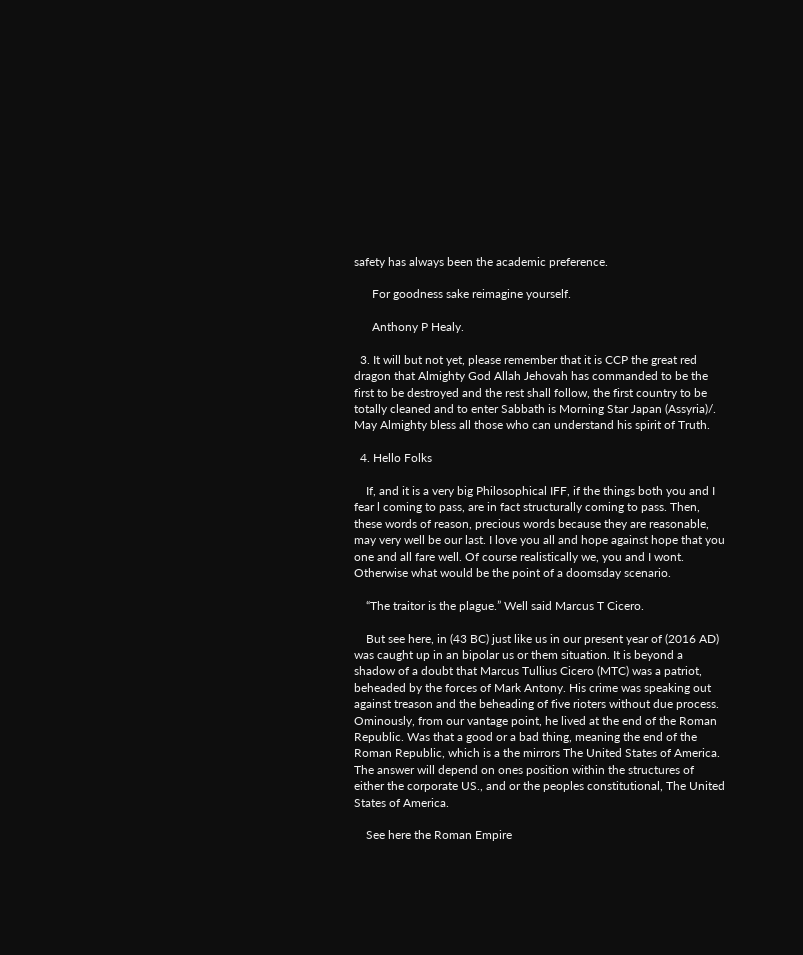safety has always been the academic preference.

      For goodness sake reimagine yourself.

      Anthony P Healy.

  3. It will but not yet, please remember that it is CCP the great red dragon that Almighty God Allah Jehovah has commanded to be the first to be destroyed and the rest shall follow, the first country to be totally cleaned and to enter Sabbath is Morning Star Japan (Assyria)/. May Almighty bless all those who can understand his spirit of Truth.

  4. Hello Folks

    If, and it is a very big Philosophical IFF, if the things both you and I fear l coming to pass, are in fact structurally coming to pass. Then, these words of reason, precious words because they are reasonable, may very well be our last. I love you all and hope against hope that you one and all fare well. Of course realistically we, you and I wont. Otherwise what would be the point of a doomsday scenario.

    “The traitor is the plague.” Well said Marcus T Cicero.

    But see here, in (43 BC) just like us in our present year of (2016 AD) was caught up in an bipolar us or them situation. It is beyond a shadow of a doubt that Marcus Tullius Cicero (MTC) was a patriot, beheaded by the forces of Mark Antony. His crime was speaking out against treason and the beheading of five rioters without due process. Ominously, from our vantage point, he lived at the end of the Roman Republic. Was that a good or a bad thing, meaning the end of the Roman Republic, which is a the mirrors The United States of America. The answer will depend on ones position within the structures of either the corporate US., and or the peoples constitutional, The United States of America.

    See here the Roman Empire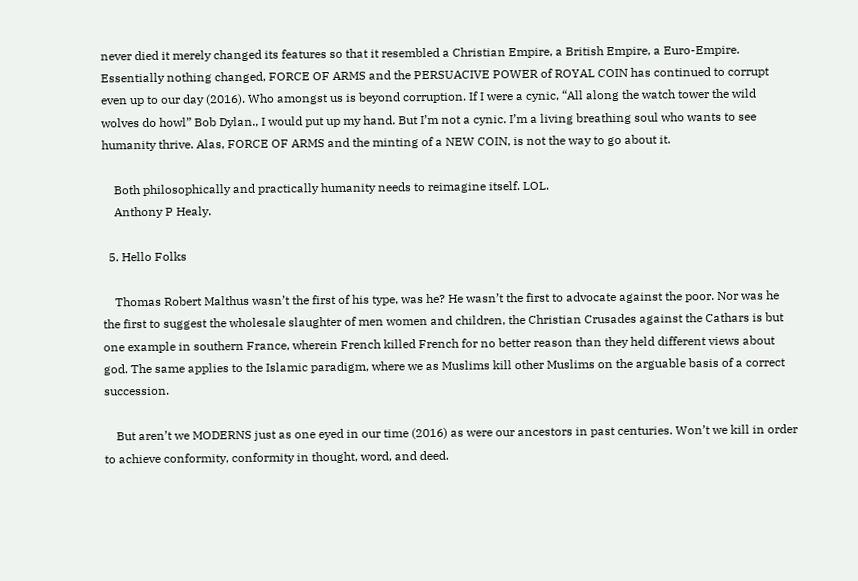never died it merely changed its features so that it resembled a Christian Empire, a British Empire, a Euro-Empire. Essentially nothing changed, FORCE OF ARMS and the PERSUACIVE POWER of ROYAL COIN has continued to corrupt even up to our day (2016). Who amongst us is beyond corruption. If I were a cynic, “All along the watch tower the wild wolves do howl” Bob Dylan., I would put up my hand. But I’m not a cynic. I’m a living breathing soul who wants to see humanity thrive. Alas, FORCE OF ARMS and the minting of a NEW COIN, is not the way to go about it.

    Both philosophically and practically humanity needs to reimagine itself. LOL.
    Anthony P Healy.

  5. Hello Folks

    Thomas Robert Malthus wasn’t the first of his type, was he? He wasn’t the first to advocate against the poor. Nor was he the first to suggest the wholesale slaughter of men women and children, the Christian Crusades against the Cathars is but one example in southern France, wherein French killed French for no better reason than they held different views about god. The same applies to the Islamic paradigm, where we as Muslims kill other Muslims on the arguable basis of a correct succession.

    But aren’t we MODERNS just as one eyed in our time (2016) as were our ancestors in past centuries. Won’t we kill in order to achieve conformity, conformity in thought, word, and deed.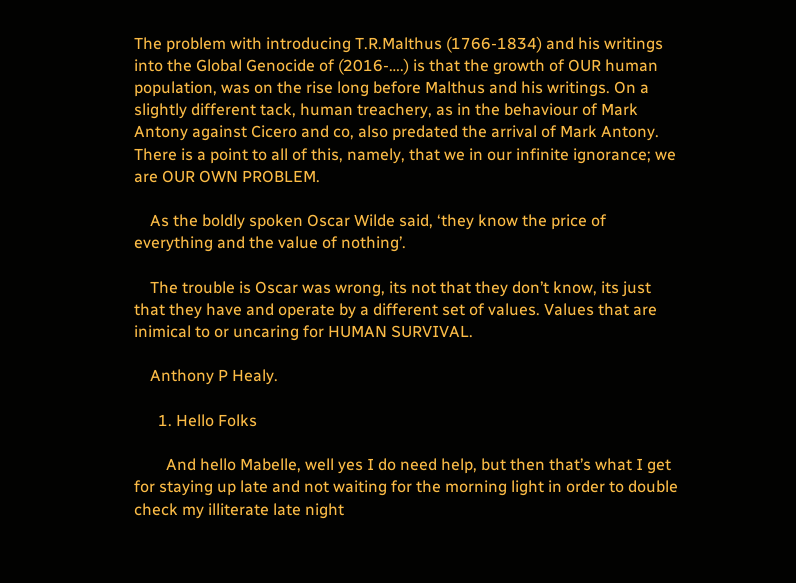The problem with introducing T.R.Malthus (1766-1834) and his writings into the Global Genocide of (2016-….) is that the growth of OUR human population, was on the rise long before Malthus and his writings. On a slightly different tack, human treachery, as in the behaviour of Mark Antony against Cicero and co, also predated the arrival of Mark Antony. There is a point to all of this, namely, that we in our infinite ignorance; we are OUR OWN PROBLEM.

    As the boldly spoken Oscar Wilde said, ‘they know the price of everything and the value of nothing’.

    The trouble is Oscar was wrong, its not that they don’t know, its just that they have and operate by a different set of values. Values that are inimical to or uncaring for HUMAN SURVIVAL.

    Anthony P Healy.

      1. Hello Folks

        And hello Mabelle, well yes I do need help, but then that’s what I get for staying up late and not waiting for the morning light in order to double check my illiterate late night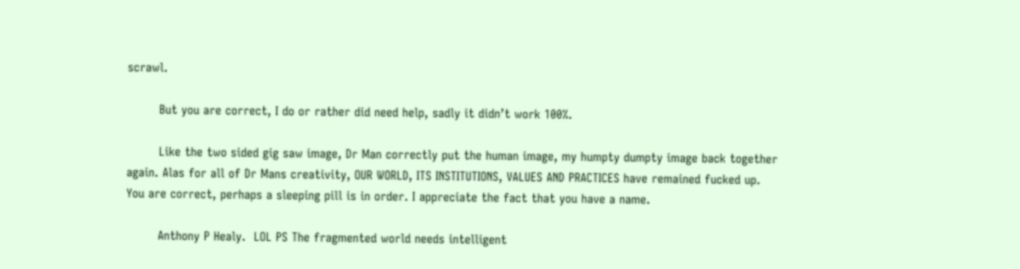scrawl.

        But you are correct, I do or rather did need help, sadly it didn’t work 100%.

        Like the two sided gig saw image, Dr Man correctly put the human image, my humpty dumpty image back together again. Alas for all of Dr Mans creativity, OUR WORLD, ITS INSTITUTIONS, VALUES AND PRACTICES have remained fucked up. You are correct, perhaps a sleeping pill is in order. I appreciate the fact that you have a name.

        Anthony P Healy.  LOL PS The fragmented world needs intelligent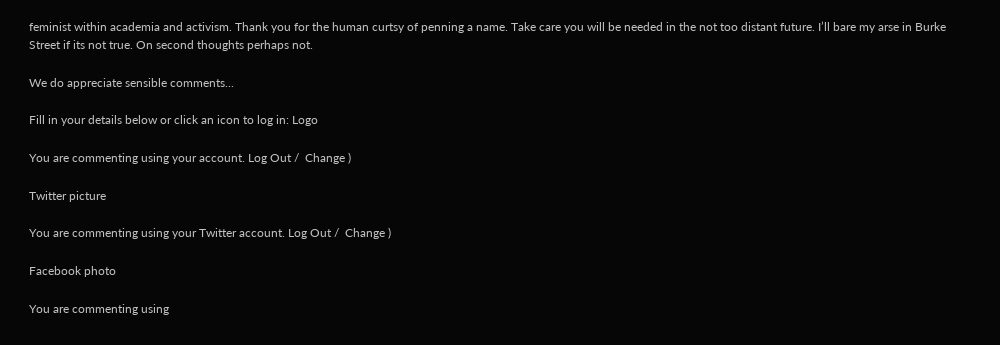feminist within academia and activism. Thank you for the human curtsy of penning a name. Take care you will be needed in the not too distant future. I’ll bare my arse in Burke Street if its not true. On second thoughts perhaps not.

We do appreciate sensible comments...

Fill in your details below or click an icon to log in: Logo

You are commenting using your account. Log Out /  Change )

Twitter picture

You are commenting using your Twitter account. Log Out /  Change )

Facebook photo

You are commenting using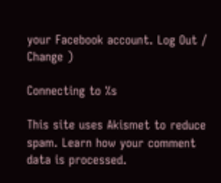your Facebook account. Log Out /  Change )

Connecting to %s

This site uses Akismet to reduce spam. Learn how your comment data is processed.